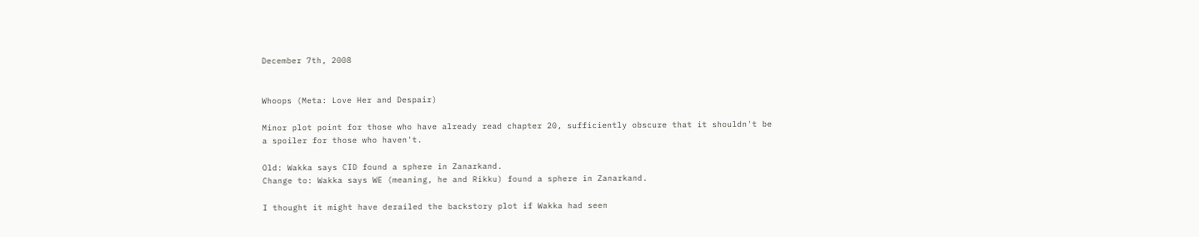December 7th, 2008


Whoops (Meta: Love Her and Despair)

Minor plot point for those who have already read chapter 20, sufficiently obscure that it shouldn't be a spoiler for those who haven't.

Old: Wakka says CID found a sphere in Zanarkand.
Change to: Wakka says WE (meaning, he and Rikku) found a sphere in Zanarkand.

I thought it might have derailed the backstory plot if Wakka had seen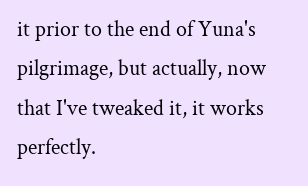it prior to the end of Yuna's pilgrimage, but actually, now that I've tweaked it, it works perfectly.